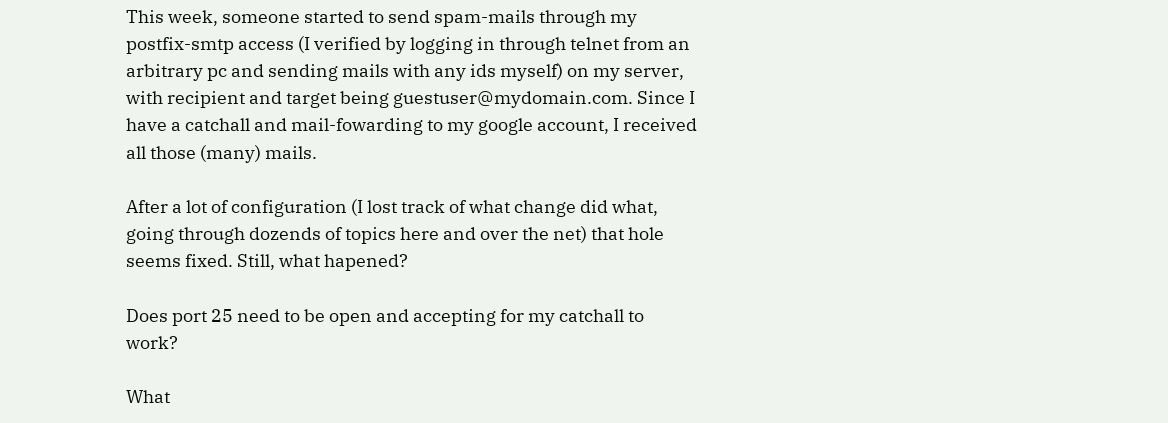This week, someone started to send spam-mails through my postfix-smtp access (I verified by logging in through telnet from an arbitrary pc and sending mails with any ids myself) on my server, with recipient and target being guestuser@mydomain.com. Since I have a catchall and mail-fowarding to my google account, I received all those (many) mails.

After a lot of configuration (I lost track of what change did what, going through dozends of topics here and over the net) that hole seems fixed. Still, what hapened?

Does port 25 need to be open and accepting for my catchall to work?

What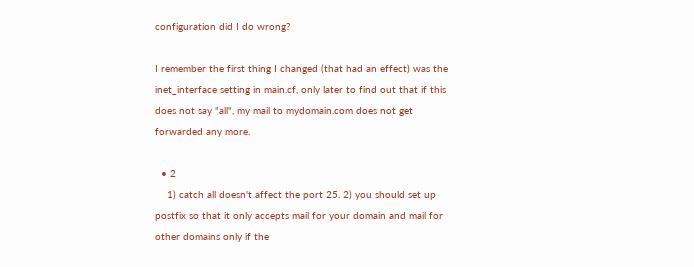configuration did I do wrong?

I remember the first thing I changed (that had an effect) was the inet_interface setting in main.cf, only later to find out that if this does not say "all", my mail to mydomain.com does not get forwarded any more.

  • 2
    1) catch all doesn't affect the port 25. 2) you should set up postfix so that it only accepts mail for your domain and mail for other domains only if the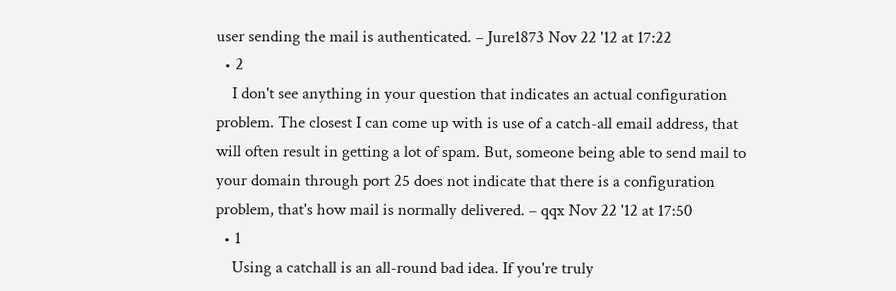user sending the mail is authenticated. – Jure1873 Nov 22 '12 at 17:22
  • 2
    I don't see anything in your question that indicates an actual configuration problem. The closest I can come up with is use of a catch-all email address, that will often result in getting a lot of spam. But, someone being able to send mail to your domain through port 25 does not indicate that there is a configuration problem, that's how mail is normally delivered. – qqx Nov 22 '12 at 17:50
  • 1
    Using a catchall is an all-round bad idea. If you're truly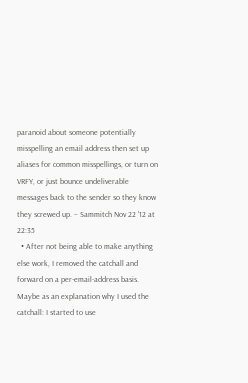paranoid about someone potentially misspelling an email address then set up aliases for common misspellings, or turn on VRFY, or just bounce undeliverable messages back to the sender so they know they screwed up. – Sammitch Nov 22 '12 at 22:35
  • After not being able to make anything else work, I removed the catchall and forward on a per-email-address basis. Maybe as an explanation why I used the catchall: I started to use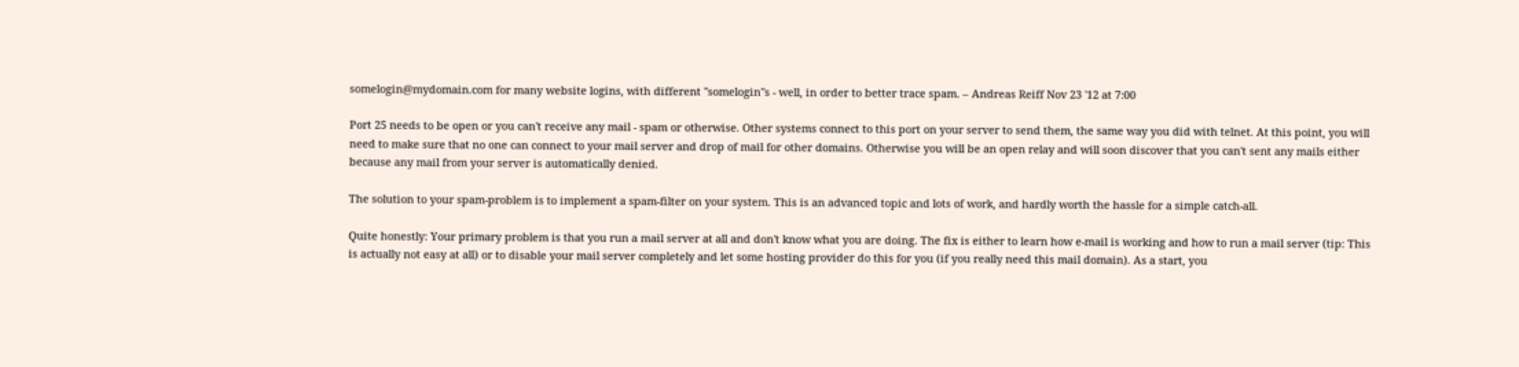somelogin@mydomain.com for many website logins, with different "somelogin"s - well, in order to better trace spam. – Andreas Reiff Nov 23 '12 at 7:00

Port 25 needs to be open or you can't receive any mail - spam or otherwise. Other systems connect to this port on your server to send them, the same way you did with telnet. At this point, you will need to make sure that no one can connect to your mail server and drop of mail for other domains. Otherwise you will be an open relay and will soon discover that you can't sent any mails either because any mail from your server is automatically denied.

The solution to your spam-problem is to implement a spam-filter on your system. This is an advanced topic and lots of work, and hardly worth the hassle for a simple catch-all.

Quite honestly: Your primary problem is that you run a mail server at all and don't know what you are doing. The fix is either to learn how e-mail is working and how to run a mail server (tip: This is actually not easy at all) or to disable your mail server completely and let some hosting provider do this for you (if you really need this mail domain). As a start, you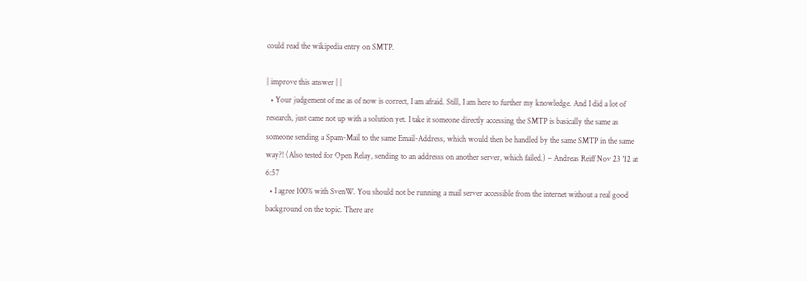could read the wikipedia entry on SMTP.

| improve this answer | |
  • Your judgement of me as of now is correct, I am afraid. Still, I am here to further my knowledge. And I did a lot of research, just came not up with a solution yet. I take it someone directly accessing the SMTP is basically the same as someone sending a Spam-Mail to the same Email-Address, which would then be handled by the same SMTP in the same way?! (Also tested for Open Relay, sending to an addresss on another server, which failed.) – Andreas Reiff Nov 23 '12 at 6:57
  • I agree 100% with SvenW. You should not be running a mail server accessible from the internet without a real good background on the topic. There are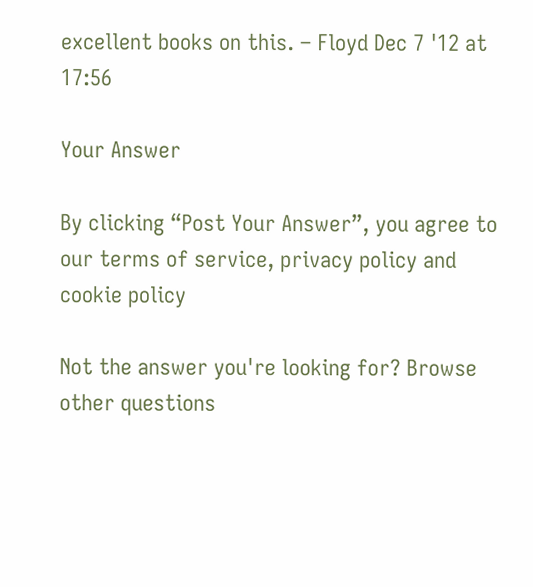excellent books on this. – Floyd Dec 7 '12 at 17:56

Your Answer

By clicking “Post Your Answer”, you agree to our terms of service, privacy policy and cookie policy

Not the answer you're looking for? Browse other questions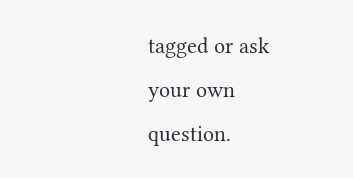tagged or ask your own question.